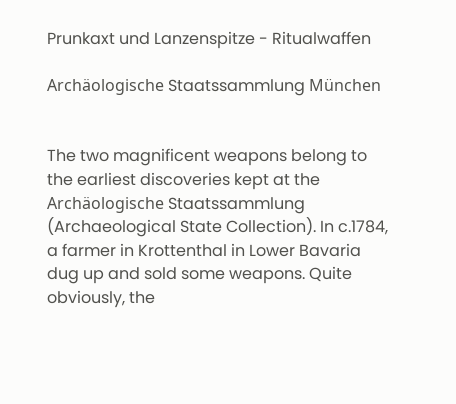Prunkaxt und Lanzenspitze - Ritualwaffen

Archäologische Staatssammlung München


The two magnificent weapons belong to the earliest discoveries kept at the Archäologische Staatssammlung (Archaeological State Collection). In c.1784, a farmer in Krottenthal in Lower Bavaria dug up and sold some weapons. Quite obviously, the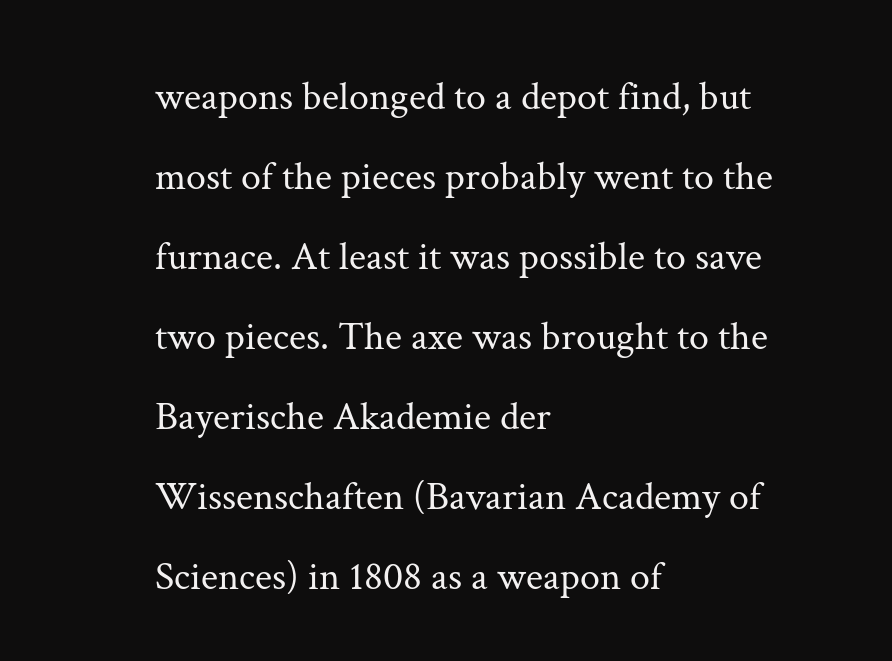weapons belonged to a depot find, but most of the pieces probably went to the furnace. At least it was possible to save two pieces. The axe was brought to the Bayerische Akademie der Wissenschaften (Bavarian Academy of Sciences) in 1808 as a weapon of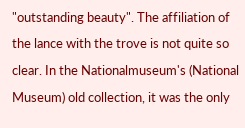"outstanding beauty". The affiliation of the lance with the trove is not quite so clear. In the Nationalmuseum's (National Museum) old collection, it was the only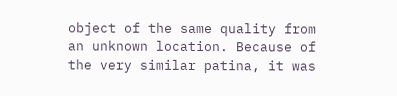object of the same quality from an unknown location. Because of the very similar patina, it was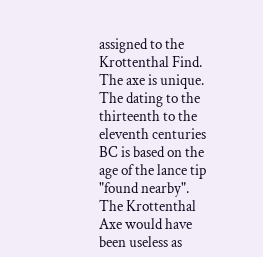assigned to the Krottenthal Find. The axe is unique. The dating to the thirteenth to the eleventh centuries BC is based on the age of the lance tip "found nearby". The Krottenthal Axe would have been useless as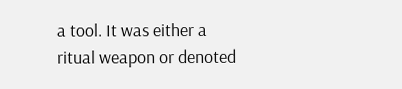a tool. It was either a ritual weapon or denoted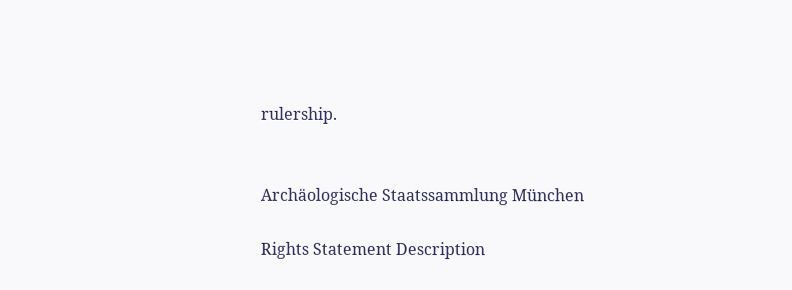rulership.


Archäologische Staatssammlung München

Rights Statement Description